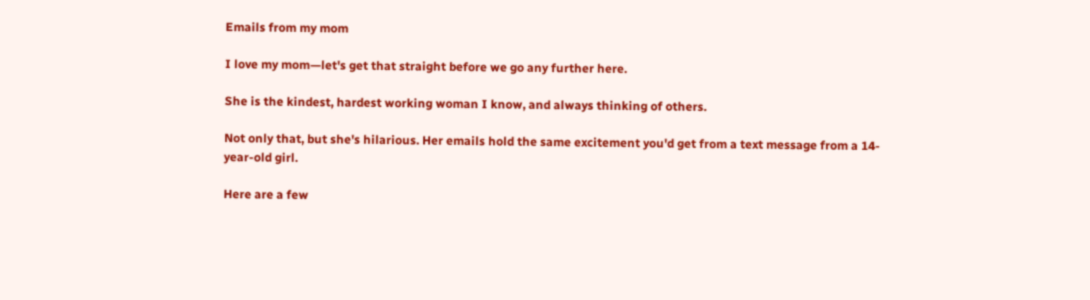Emails from my mom

I love my mom—let's get that straight before we go any further here.

She is the kindest, hardest working woman I know, and always thinking of others.

Not only that, but she's hilarious. Her emails hold the same excitement you'd get from a text message from a 14-year-old girl.

Here are a few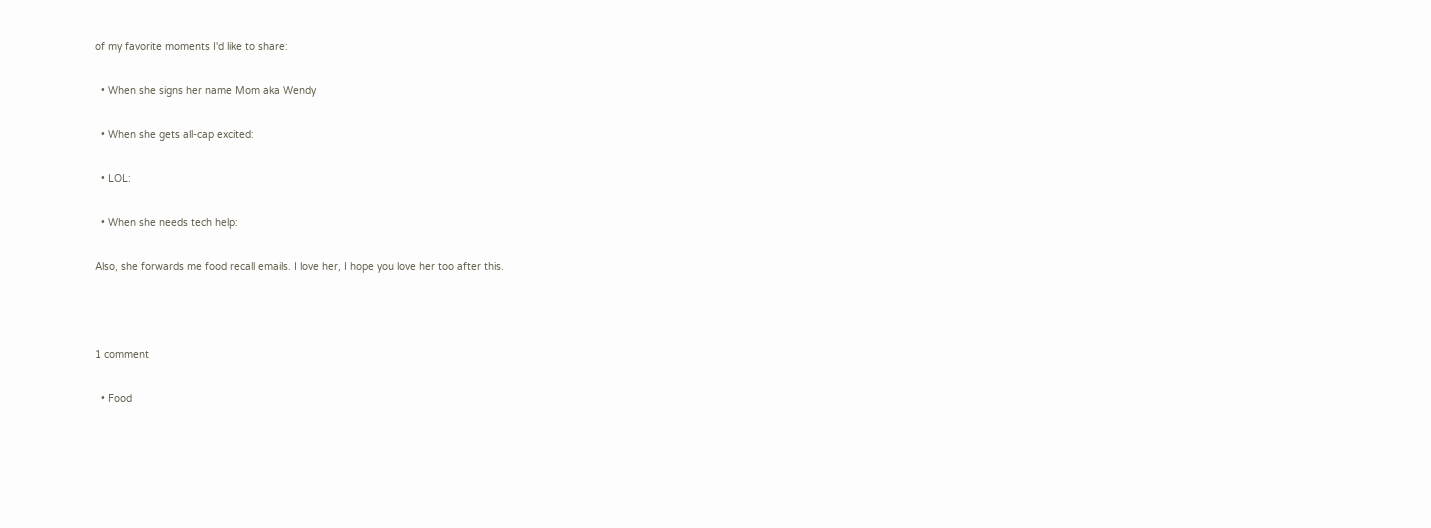of my favorite moments I'd like to share:

  • When she signs her name Mom aka Wendy

  • When she gets all-cap excited:

  • LOL:

  • When she needs tech help:

Also, she forwards me food recall emails. I love her, I hope you love her too after this.



1 comment

  • Food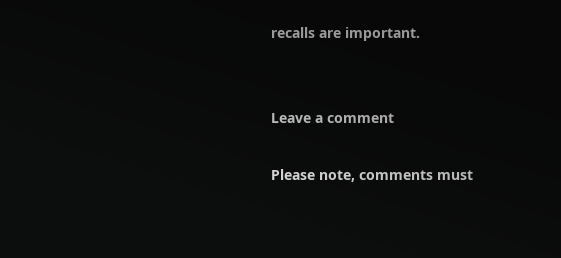recalls are important.


Leave a comment

Please note, comments must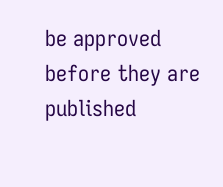be approved before they are published